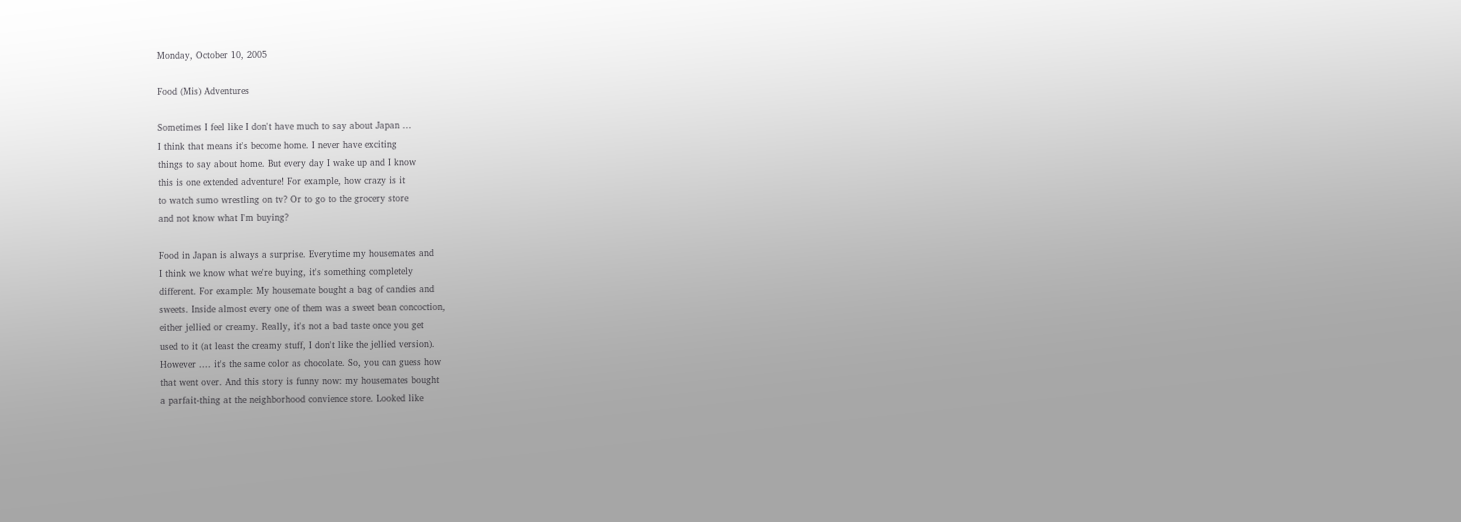Monday, October 10, 2005

Food (Mis) Adventures

Sometimes I feel like I don't have much to say about Japan ...
I think that means it's become home. I never have exciting
things to say about home. But every day I wake up and I know
this is one extended adventure! For example, how crazy is it
to watch sumo wrestling on tv? Or to go to the grocery store
and not know what I'm buying?

Food in Japan is always a surprise. Everytime my housemates and
I think we know what we're buying, it's something completely
different. For example: My housemate bought a bag of candies and
sweets. Inside almost every one of them was a sweet bean concoction,
either jellied or creamy. Really, it's not a bad taste once you get
used to it (at least the creamy stuff, I don't like the jellied version).
However .... it's the same color as chocolate. So, you can guess how
that went over. And this story is funny now: my housemates bought
a parfait-thing at the neighborhood convience store. Looked like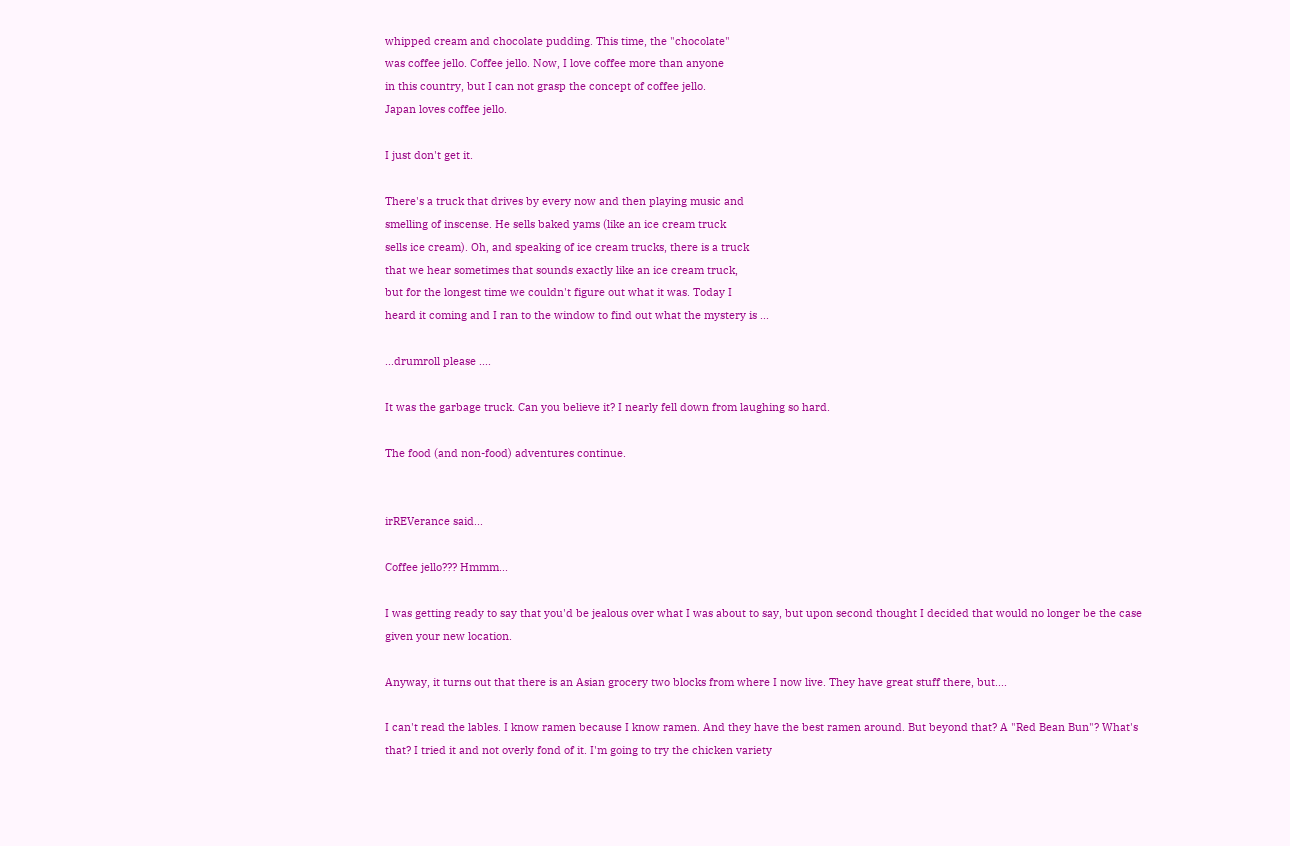whipped cream and chocolate pudding. This time, the "chocolate"
was coffee jello. Coffee jello. Now, I love coffee more than anyone
in this country, but I can not grasp the concept of coffee jello.
Japan loves coffee jello.

I just don't get it.

There's a truck that drives by every now and then playing music and
smelling of inscense. He sells baked yams (like an ice cream truck
sells ice cream). Oh, and speaking of ice cream trucks, there is a truck
that we hear sometimes that sounds exactly like an ice cream truck,
but for the longest time we couldn't figure out what it was. Today I
heard it coming and I ran to the window to find out what the mystery is ...

...drumroll please ....

It was the garbage truck. Can you believe it? I nearly fell down from laughing so hard.

The food (and non-food) adventures continue.


irREVerance said...

Coffee jello??? Hmmm...

I was getting ready to say that you'd be jealous over what I was about to say, but upon second thought I decided that would no longer be the case given your new location.

Anyway, it turns out that there is an Asian grocery two blocks from where I now live. They have great stuff there, but....

I can't read the lables. I know ramen because I know ramen. And they have the best ramen around. But beyond that? A "Red Bean Bun"? What's that? I tried it and not overly fond of it. I'm going to try the chicken variety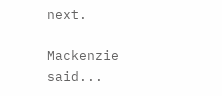next.

Mackenzie said...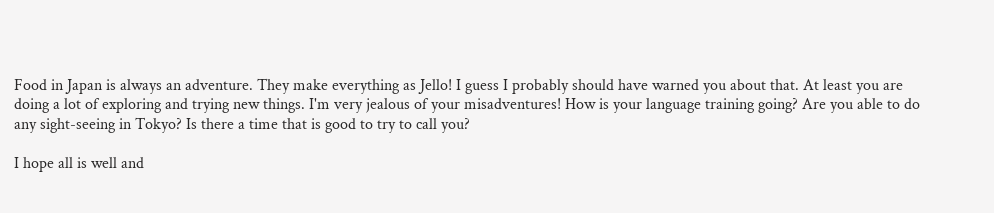Food in Japan is always an adventure. They make everything as Jello! I guess I probably should have warned you about that. At least you are doing a lot of exploring and trying new things. I'm very jealous of your misadventures! How is your language training going? Are you able to do any sight-seeing in Tokyo? Is there a time that is good to try to call you?

I hope all is well and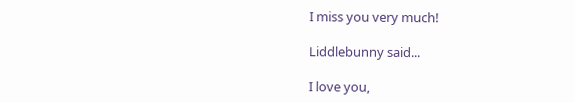I miss you very much!

Liddlebunny said...

I love you,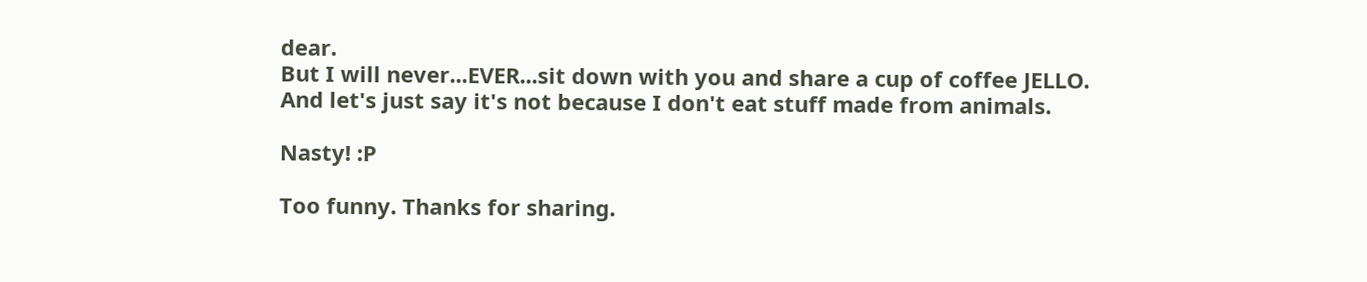dear.
But I will never...EVER...sit down with you and share a cup of coffee JELLO.
And let's just say it's not because I don't eat stuff made from animals.

Nasty! :P

Too funny. Thanks for sharing.